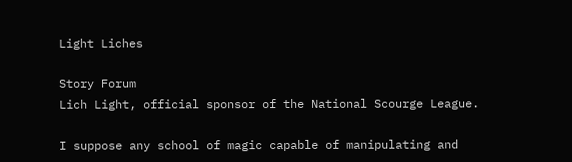Light Liches

Story Forum
Lich Light, official sponsor of the National Scourge League.

I suppose any school of magic capable of manipulating and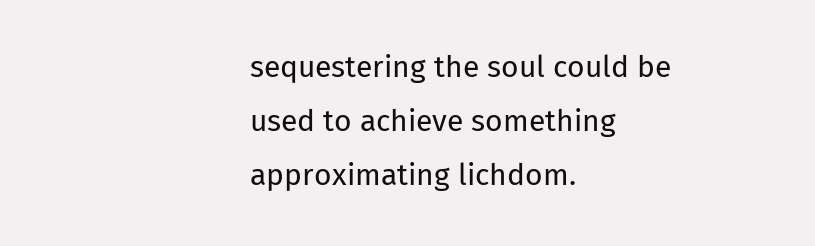sequestering the soul could be used to achieve something approximating lichdom.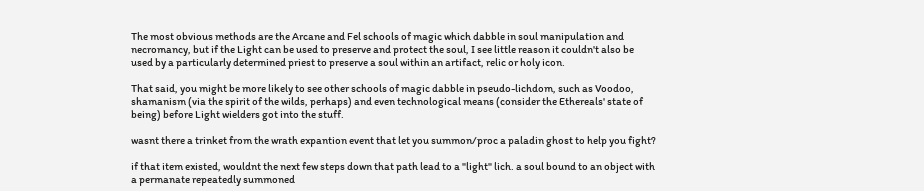The most obvious methods are the Arcane and Fel schools of magic which dabble in soul manipulation and necromancy, but if the Light can be used to preserve and protect the soul, I see little reason it couldn't also be used by a particularly determined priest to preserve a soul within an artifact, relic or holy icon.

That said, you might be more likely to see other schools of magic dabble in pseudo-lichdom, such as Voodoo, shamanism (via the spirit of the wilds, perhaps) and even technological means (consider the Ethereals' state of being) before Light wielders got into the stuff.

wasnt there a trinket from the wrath expantion event that let you summon/proc a paladin ghost to help you fight?

if that item existed, wouldnt the next few steps down that path lead to a "light" lich. a soul bound to an object with a permanate repeatedly summoned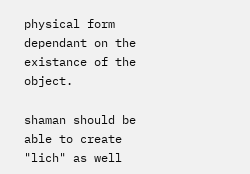physical form dependant on the existance of the object.

shaman should be able to create "lich" as well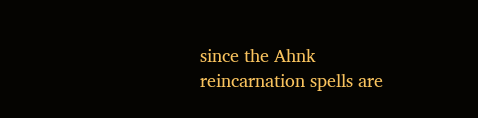since the Ahnk reincarnation spells are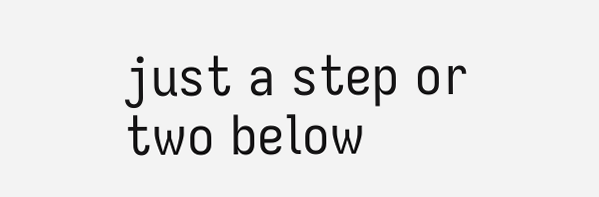just a step or two below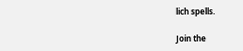lich spells.

Join the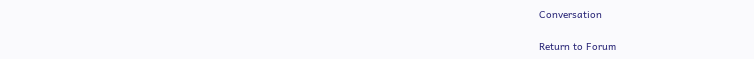Conversation

Return to Forum